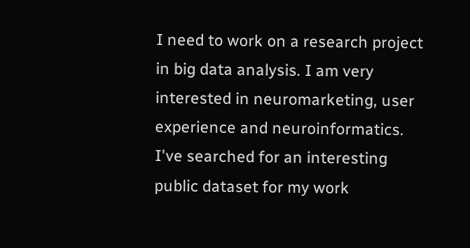I need to work on a research project in big data analysis. I am very interested in neuromarketing, user experience and neuroinformatics. I've searched for an interesting public dataset for my work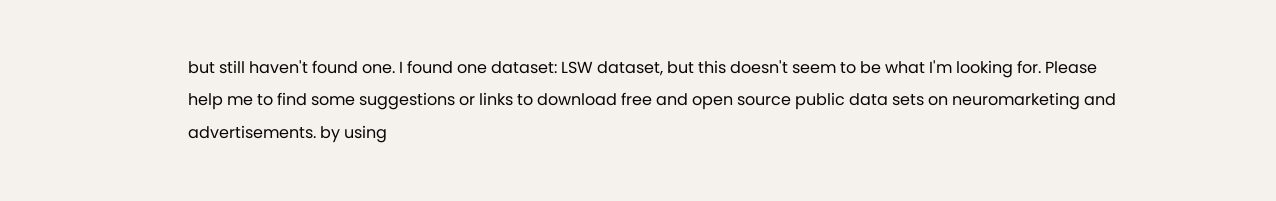but still haven't found one. I found one dataset: LSW dataset, but this doesn't seem to be what I'm looking for. Please help me to find some suggestions or links to download free and open source public data sets on neuromarketing and advertisements. by using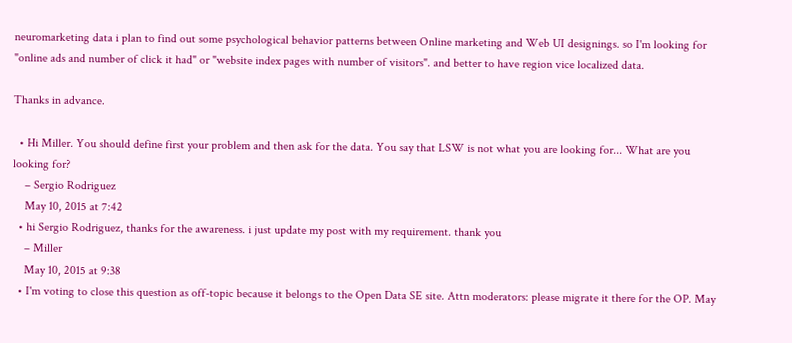neuromarketing data i plan to find out some psychological behavior patterns between Online marketing and Web UI designings. so I'm looking for "online ads and number of click it had" or "website index pages with number of visitors". and better to have region vice localized data.

Thanks in advance.

  • Hi Miller. You should define first your problem and then ask for the data. You say that LSW is not what you are looking for... What are you looking for?
    – Sergio Rodriguez
    May 10, 2015 at 7:42
  • hi Sergio Rodriguez, thanks for the awareness. i just update my post with my requirement. thank you
    – Miller
    May 10, 2015 at 9:38
  • I'm voting to close this question as off-topic because it belongs to the Open Data SE site. Attn moderators: please migrate it there for the OP. May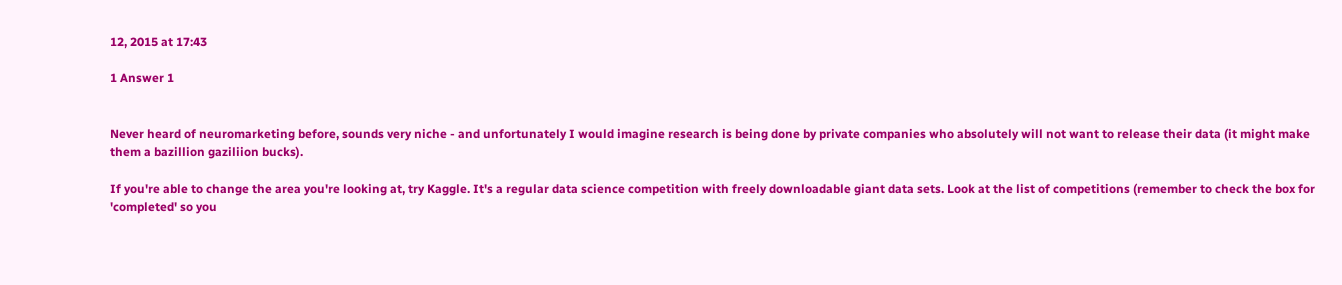12, 2015 at 17:43

1 Answer 1


Never heard of neuromarketing before, sounds very niche - and unfortunately I would imagine research is being done by private companies who absolutely will not want to release their data (it might make them a bazillion gaziliion bucks).

If you're able to change the area you're looking at, try Kaggle. It's a regular data science competition with freely downloadable giant data sets. Look at the list of competitions (remember to check the box for 'completed' so you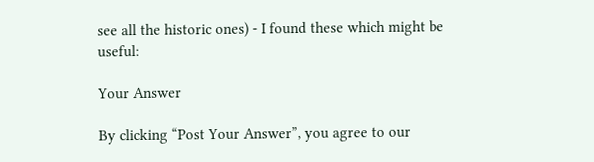see all the historic ones) - I found these which might be useful:

Your Answer

By clicking “Post Your Answer”, you agree to our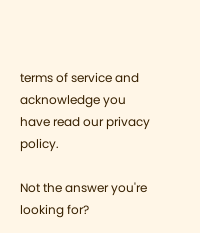terms of service and acknowledge you have read our privacy policy.

Not the answer you're looking for?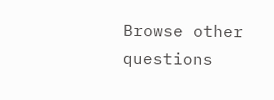Browse other questions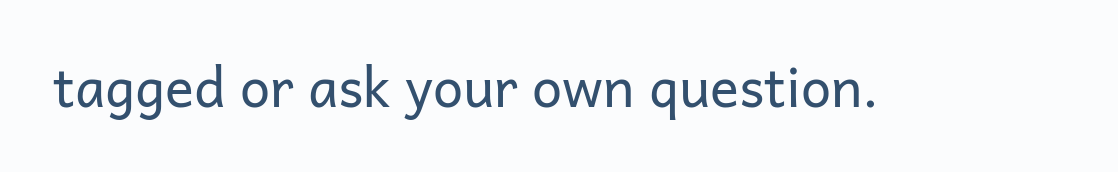tagged or ask your own question.